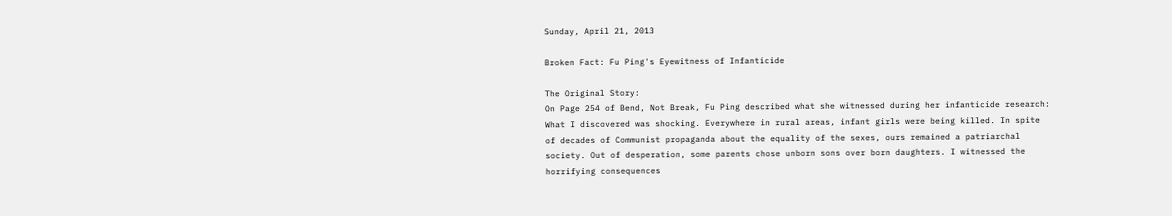Sunday, April 21, 2013

Broken Fact: Fu Ping's Eyewitness of Infanticide

The Original Story:
On Page 254 of Bend, Not Break, Fu Ping described what she witnessed during her infanticide research:
What I discovered was shocking. Everywhere in rural areas, infant girls were being killed. In spite of decades of Communist propaganda about the equality of the sexes, ours remained a patriarchal society. Out of desperation, some parents chose unborn sons over born daughters. I witnessed the horrifying consequences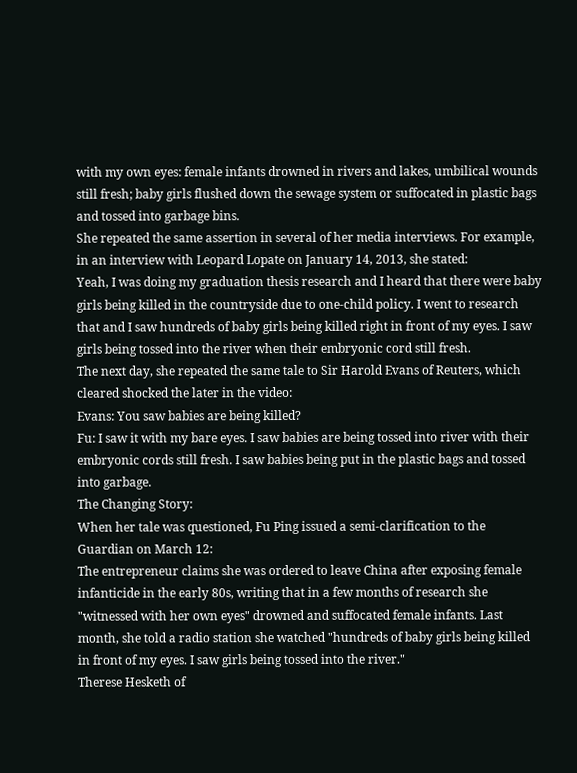with my own eyes: female infants drowned in rivers and lakes, umbilical wounds still fresh; baby girls flushed down the sewage system or suffocated in plastic bags and tossed into garbage bins.
She repeated the same assertion in several of her media interviews. For example, in an interview with Leopard Lopate on January 14, 2013, she stated:
Yeah, I was doing my graduation thesis research and I heard that there were baby girls being killed in the countryside due to one-child policy. I went to research that and I saw hundreds of baby girls being killed right in front of my eyes. I saw girls being tossed into the river when their embryonic cord still fresh.
The next day, she repeated the same tale to Sir Harold Evans of Reuters, which cleared shocked the later in the video:
Evans: You saw babies are being killed?
Fu: I saw it with my bare eyes. I saw babies are being tossed into river with their embryonic cords still fresh. I saw babies being put in the plastic bags and tossed into garbage.
The Changing Story:
When her tale was questioned, Fu Ping issued a semi-clarification to the Guardian on March 12:
The entrepreneur claims she was ordered to leave China after exposing female infanticide in the early 80s, writing that in a few months of research she "witnessed with her own eyes" drowned and suffocated female infants. Last month, she told a radio station she watched "hundreds of baby girls being killed in front of my eyes. I saw girls being tossed into the river."
Therese Hesketh of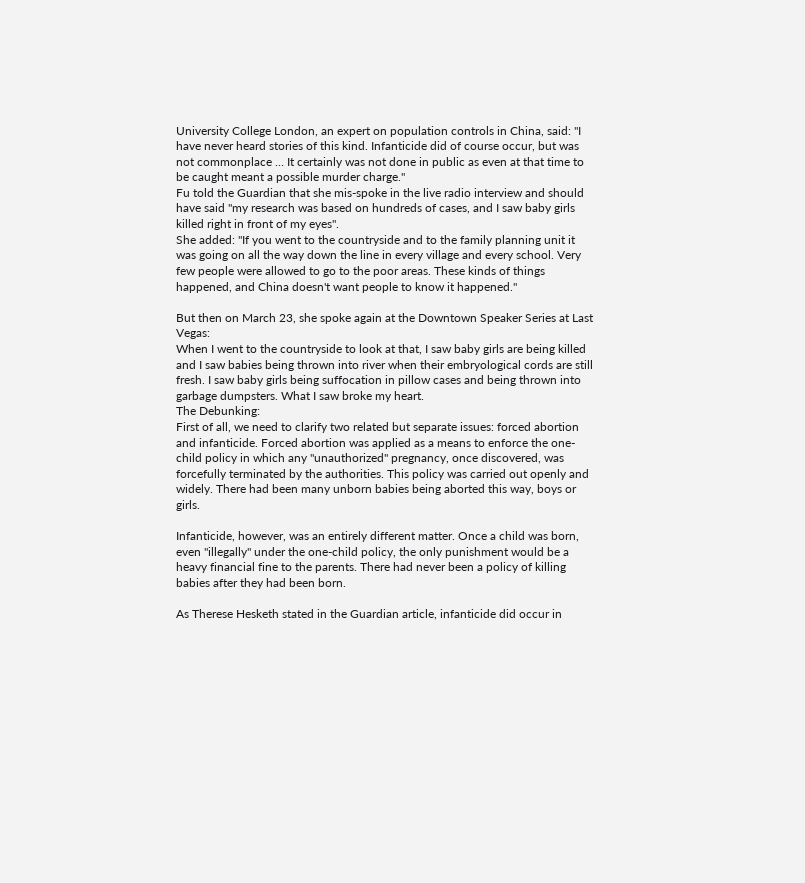University College London, an expert on population controls in China, said: "I have never heard stories of this kind. Infanticide did of course occur, but was not commonplace … It certainly was not done in public as even at that time to be caught meant a possible murder charge."
Fu told the Guardian that she mis-spoke in the live radio interview and should have said "my research was based on hundreds of cases, and I saw baby girls killed right in front of my eyes".
She added: "If you went to the countryside and to the family planning unit it was going on all the way down the line in every village and every school. Very few people were allowed to go to the poor areas. These kinds of things happened, and China doesn't want people to know it happened."

But then on March 23, she spoke again at the Downtown Speaker Series at Last Vegas:
When I went to the countryside to look at that, I saw baby girls are being killed and I saw babies being thrown into river when their embryological cords are still fresh. I saw baby girls being suffocation in pillow cases and being thrown into garbage dumpsters. What I saw broke my heart.
The Debunking:
First of all, we need to clarify two related but separate issues: forced abortion and infanticide. Forced abortion was applied as a means to enforce the one-child policy in which any "unauthorized" pregnancy, once discovered, was forcefully terminated by the authorities. This policy was carried out openly and widely. There had been many unborn babies being aborted this way, boys or girls.

Infanticide, however, was an entirely different matter. Once a child was born, even "illegally" under the one-child policy, the only punishment would be a heavy financial fine to the parents. There had never been a policy of killing babies after they had been born.

As Therese Hesketh stated in the Guardian article, infanticide did occur in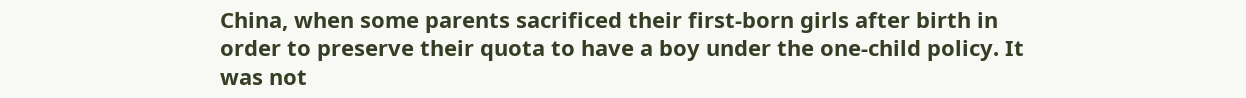China, when some parents sacrificed their first-born girls after birth in order to preserve their quota to have a boy under the one-child policy. It was not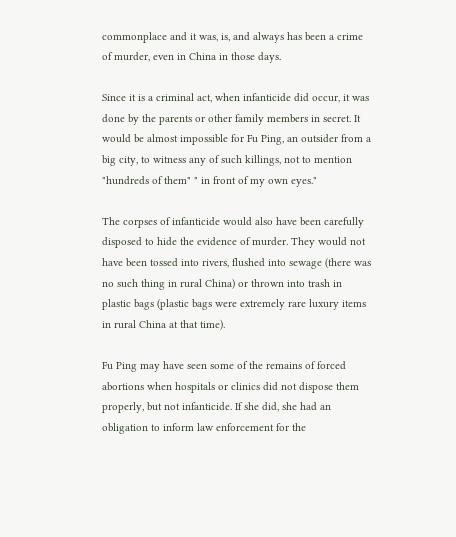commonplace and it was, is, and always has been a crime of murder, even in China in those days.

Since it is a criminal act, when infanticide did occur, it was done by the parents or other family members in secret. It would be almost impossible for Fu Ping, an outsider from a big city, to witness any of such killings, not to mention "hundreds of them" " in front of my own eyes."

The corpses of infanticide would also have been carefully disposed to hide the evidence of murder. They would not have been tossed into rivers, flushed into sewage (there was no such thing in rural China) or thrown into trash in plastic bags (plastic bags were extremely rare luxury items in rural China at that time).

Fu Ping may have seen some of the remains of forced abortions when hospitals or clinics did not dispose them properly, but not infanticide. If she did, she had an obligation to inform law enforcement for the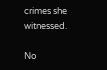crimes she witnessed.

No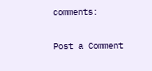comments:

Post a Comment